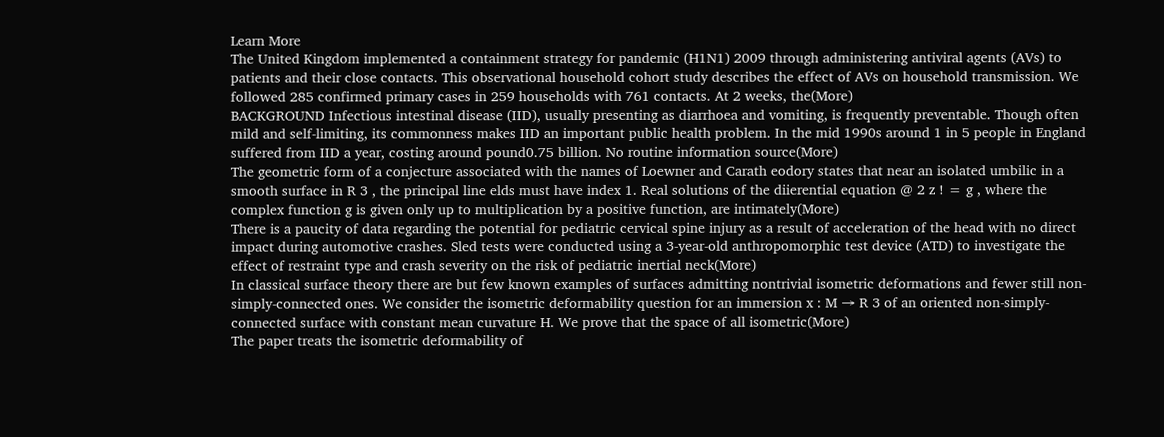Learn More
The United Kingdom implemented a containment strategy for pandemic (H1N1) 2009 through administering antiviral agents (AVs) to patients and their close contacts. This observational household cohort study describes the effect of AVs on household transmission. We followed 285 confirmed primary cases in 259 households with 761 contacts. At 2 weeks, the(More)
BACKGROUND Infectious intestinal disease (IID), usually presenting as diarrhoea and vomiting, is frequently preventable. Though often mild and self-limiting, its commonness makes IID an important public health problem. In the mid 1990s around 1 in 5 people in England suffered from IID a year, costing around pound0.75 billion. No routine information source(More)
The geometric form of a conjecture associated with the names of Loewner and Carath eodory states that near an isolated umbilic in a smooth surface in R 3 , the principal line elds must have index 1. Real solutions of the diierential equation @ 2 z ! = g , where the complex function g is given only up to multiplication by a positive function, are intimately(More)
There is a paucity of data regarding the potential for pediatric cervical spine injury as a result of acceleration of the head with no direct impact during automotive crashes. Sled tests were conducted using a 3-year-old anthropomorphic test device (ATD) to investigate the effect of restraint type and crash severity on the risk of pediatric inertial neck(More)
In classical surface theory there are but few known examples of surfaces admitting nontrivial isometric deformations and fewer still non-simply-connected ones. We consider the isometric deformability question for an immersion x : M → R 3 of an oriented non-simply-connected surface with constant mean curvature H. We prove that the space of all isometric(More)
The paper treats the isometric deformability of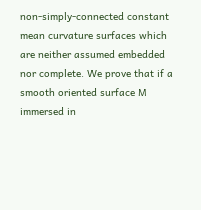non-simply-connected constant mean curvature surfaces which are neither assumed embedded nor complete. We prove that if a smooth oriented surface M immersed in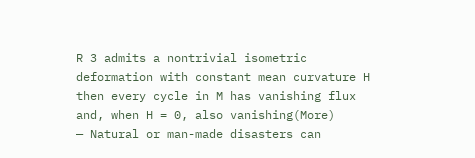R 3 admits a nontrivial isometric deformation with constant mean curvature H then every cycle in M has vanishing flux and, when H = 0, also vanishing(More)
— Natural or man-made disasters can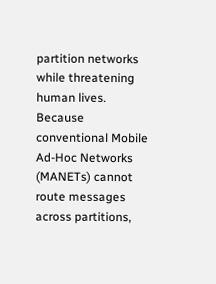partition networks while threatening human lives. Because conventional Mobile Ad-Hoc Networks (MANETs) cannot route messages across partitions,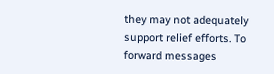they may not adequately support relief efforts. To forward messages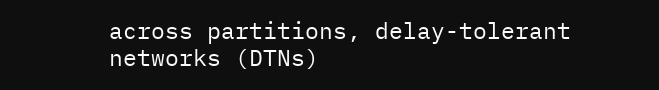across partitions, delay-tolerant networks (DTNs)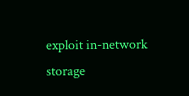exploit in-network storage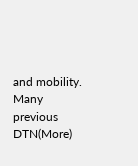and mobility. Many previous DTN(More)